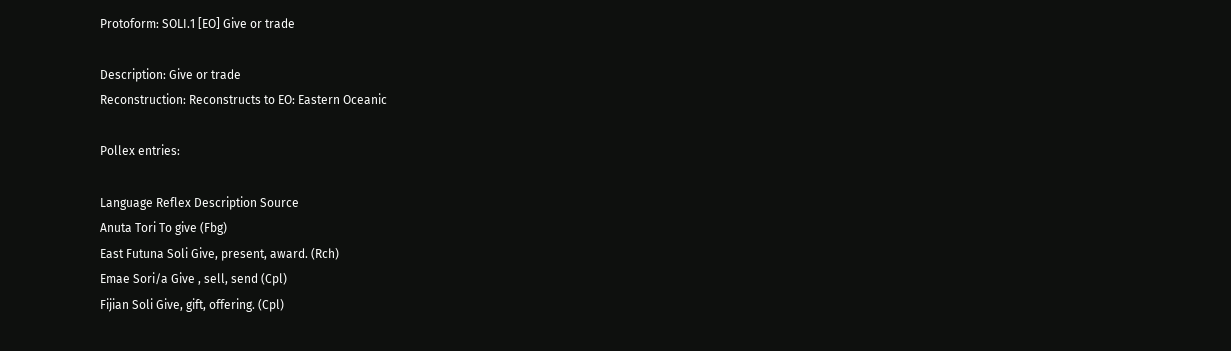Protoform: SOLI.1 [EO] Give or trade

Description: Give or trade
Reconstruction: Reconstructs to EO: Eastern Oceanic

Pollex entries:

Language Reflex Description Source
Anuta Tori To give (Fbg)
East Futuna Soli Give, present, award. (Rch)
Emae Sori/a Give , sell, send (Cpl)
Fijian Soli Give, gift, offering. (Cpl)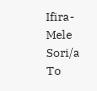Ifira-Mele Sori/a To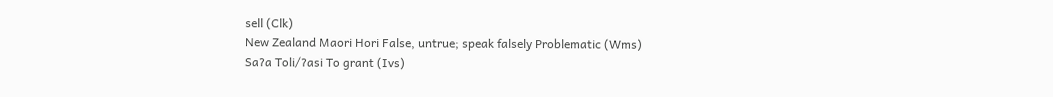sell (Clk)
New Zealand Maori Hori False, untrue; speak falsely Problematic (Wms)
Saʔa Toli/ʔasi To grant (Ivs)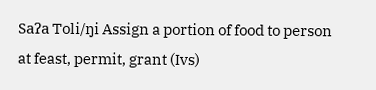Saʔa Toli/ŋi Assign a portion of food to person at feast, permit, grant (Ivs)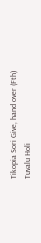Tikopia Sori Give, hand over (Fth)
Tuvalu Holi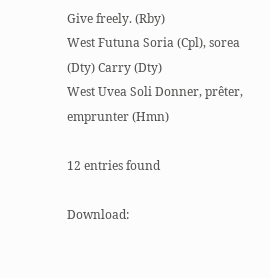Give freely. (Rby)
West Futuna Soria (Cpl), sorea (Dty) Carry (Dty)
West Uvea Soli Donner, prêter, emprunter (Hmn)

12 entries found

Download: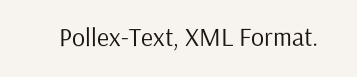Pollex-Text, XML Format.